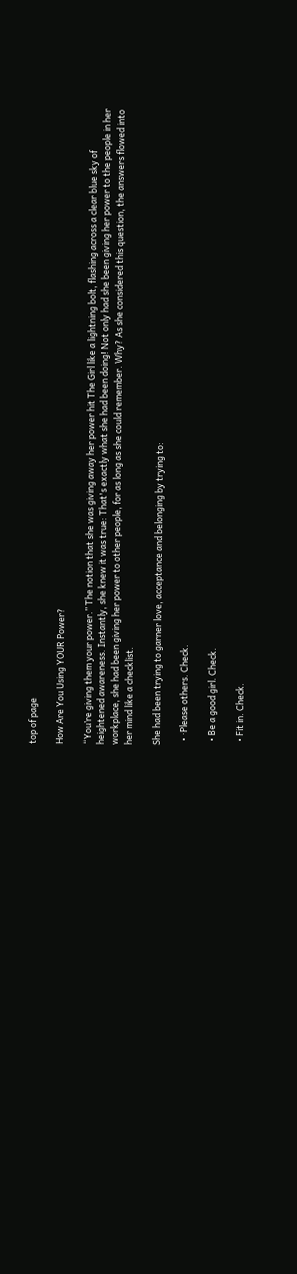top of page

How Are You Using YOUR Power?

“You’re giving them your power.” The notion that she was giving away her power hit The Girl like a lightning bolt, flashing across a clear blue sky of heightened awareness. Instantly, she knew it was true: That's exactly what she had been doing! Not only had she been giving her power to the people in her workplace, she had been giving her power to other people, for as long as she could remember. Why? As she considered this question, the answers flowed into her mind like a checklist.

She had been trying to garner love, acceptance and belonging by trying to:

  • ·Please others. Check.

  • Be a good girl. Check.

  • Fit in. Check.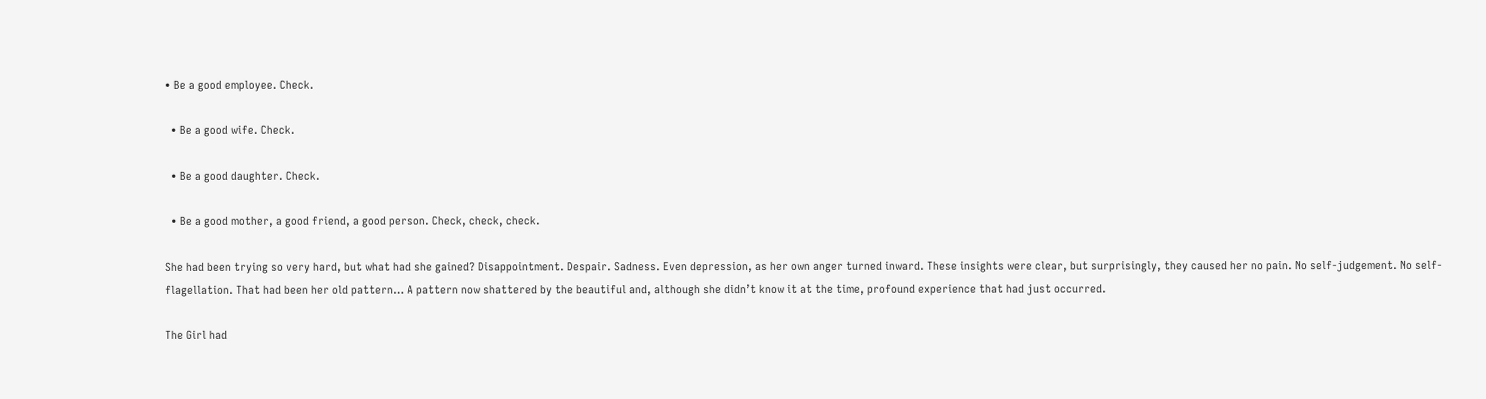• Be a good employee. Check.

  • Be a good wife. Check.

  • Be a good daughter. Check.

  • Be a good mother, a good friend, a good person. Check, check, check.

She had been trying so very hard, but what had she gained? Disappointment. Despair. Sadness. Even depression, as her own anger turned inward. These insights were clear, but surprisingly, they caused her no pain. No self-judgement. No self-flagellation. That had been her old pattern… A pattern now shattered by the beautiful and, although she didn’t know it at the time, profound experience that had just occurred.

The Girl had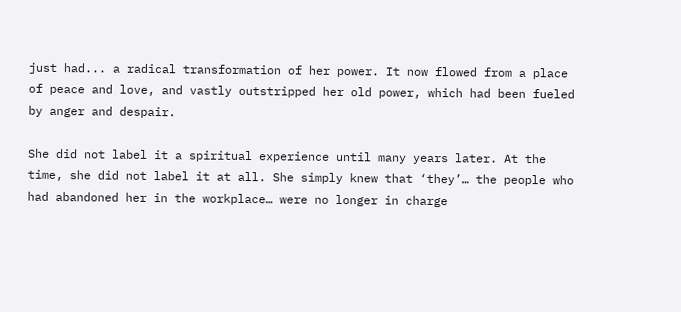just had... a radical transformation of her power. It now flowed from a place of peace and love, and vastly outstripped her old power, which had been fueled by anger and despair.

She did not label it a spiritual experience until many years later. At the time, she did not label it at all. She simply knew that ‘they’… the people who had abandoned her in the workplace… were no longer in charge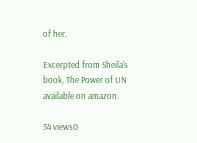of her.

Excerpted from Sheila's book, The Power of UN available on amazon.

54 views0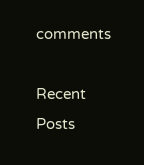comments

Recent Posts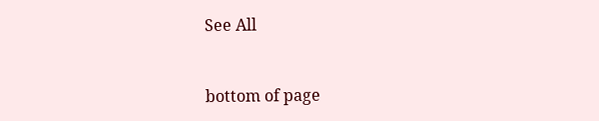See All


bottom of page